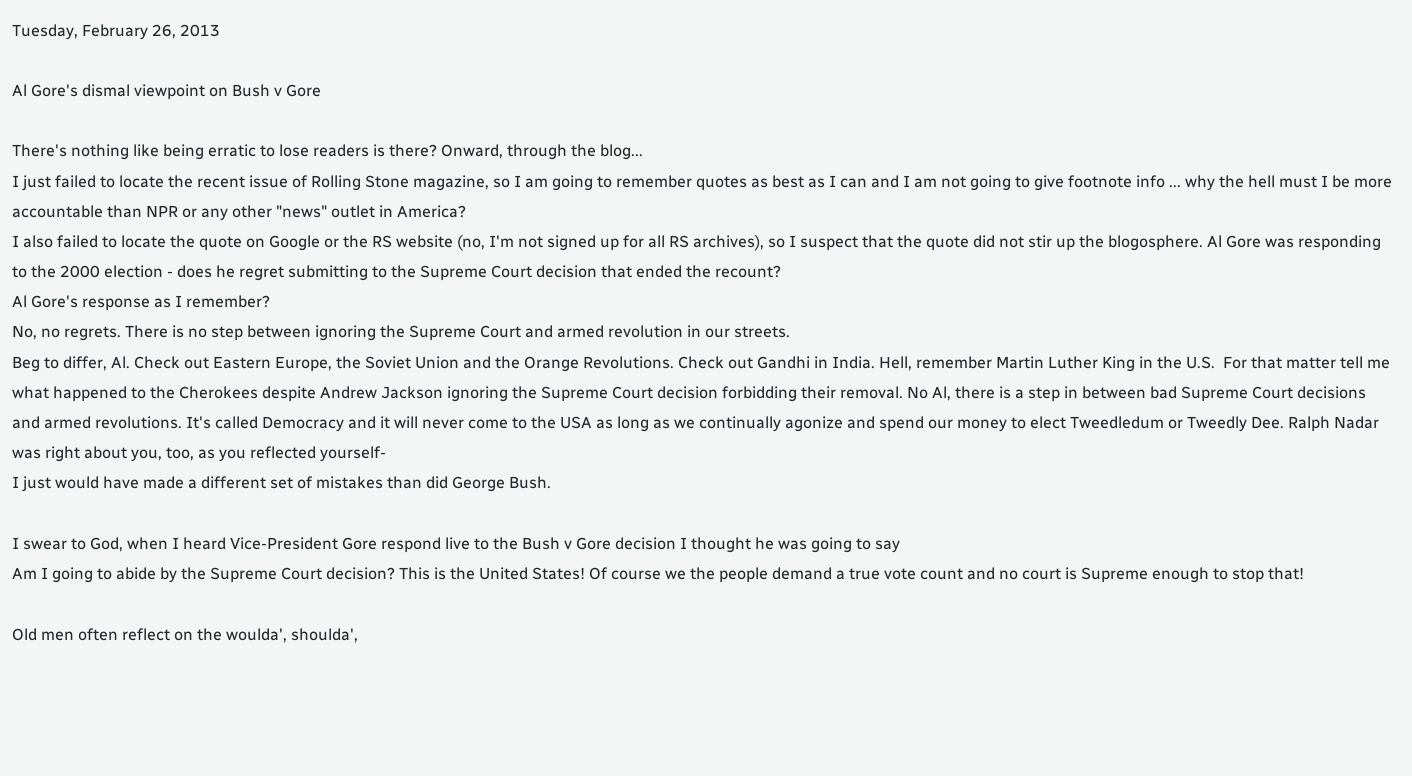Tuesday, February 26, 2013

Al Gore's dismal viewpoint on Bush v Gore

There's nothing like being erratic to lose readers is there? Onward, through the blog...
I just failed to locate the recent issue of Rolling Stone magazine, so I am going to remember quotes as best as I can and I am not going to give footnote info ... why the hell must I be more accountable than NPR or any other "news" outlet in America?
I also failed to locate the quote on Google or the RS website (no, I'm not signed up for all RS archives), so I suspect that the quote did not stir up the blogosphere. Al Gore was responding to the 2000 election - does he regret submitting to the Supreme Court decision that ended the recount?
Al Gore's response as I remember?
No, no regrets. There is no step between ignoring the Supreme Court and armed revolution in our streets.
Beg to differ, Al. Check out Eastern Europe, the Soviet Union and the Orange Revolutions. Check out Gandhi in India. Hell, remember Martin Luther King in the U.S.  For that matter tell me what happened to the Cherokees despite Andrew Jackson ignoring the Supreme Court decision forbidding their removal. No Al, there is a step in between bad Supreme Court decisions and armed revolutions. It's called Democracy and it will never come to the USA as long as we continually agonize and spend our money to elect Tweedledum or Tweedly Dee. Ralph Nadar was right about you, too, as you reflected yourself-
I just would have made a different set of mistakes than did George Bush.

I swear to God, when I heard Vice-President Gore respond live to the Bush v Gore decision I thought he was going to say
Am I going to abide by the Supreme Court decision? This is the United States! Of course we the people demand a true vote count and no court is Supreme enough to stop that!

Old men often reflect on the woulda', shoulda',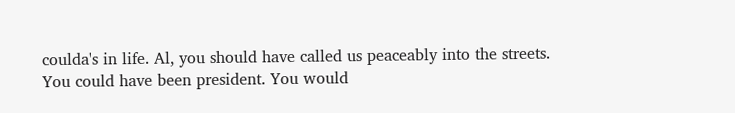coulda's in life. Al, you should have called us peaceably into the streets. You could have been president. You would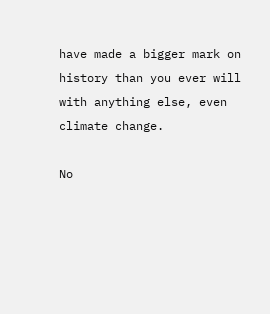have made a bigger mark on history than you ever will with anything else, even climate change.

No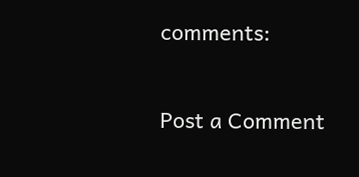comments:

Post a Comment